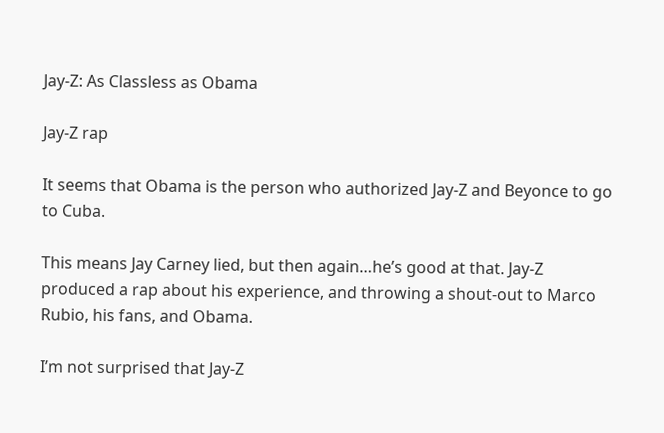Jay-Z: As Classless as Obama

Jay-Z rap

It seems that Obama is the person who authorized Jay-Z and Beyonce to go to Cuba.

This means Jay Carney lied, but then again…he’s good at that. Jay-Z produced a rap about his experience, and throwing a shout-out to Marco Rubio, his fans, and Obama.

I’m not surprised that Jay-Z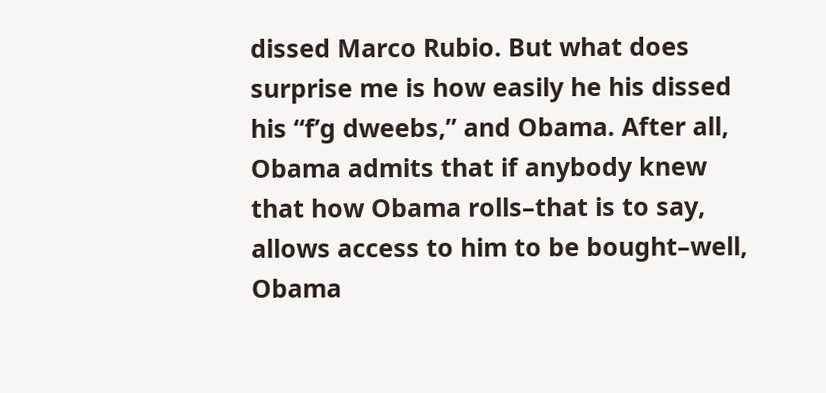dissed Marco Rubio. But what does surprise me is how easily he his dissed his “f’g dweebs,” and Obama. After all, Obama admits that if anybody knew that how Obama rolls–that is to say, allows access to him to be bought–well, Obama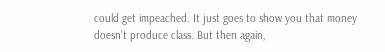could get impeached. It just goes to show you that money doesn’t produce class. But then again,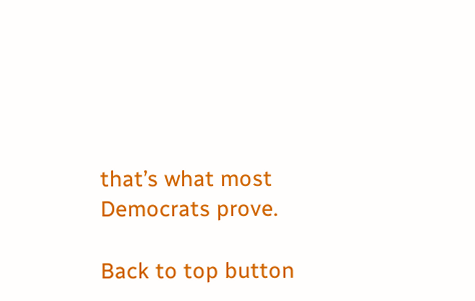that’s what most Democrats prove.

Back to top button